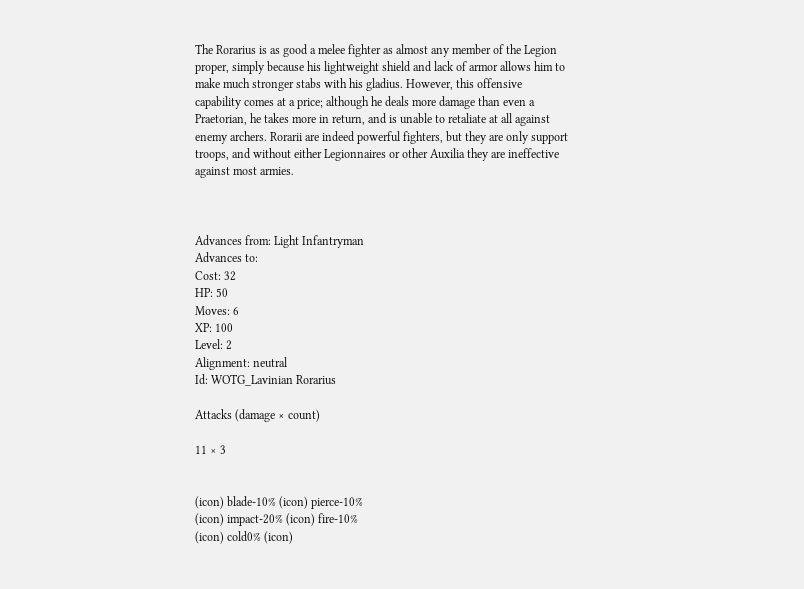The Rorarius is as good a melee fighter as almost any member of the Legion proper, simply because his lightweight shield and lack of armor allows him to make much stronger stabs with his gladius. However, this offensive capability comes at a price; although he deals more damage than even a Praetorian, he takes more in return, and is unable to retaliate at all against enemy archers. Rorarii are indeed powerful fighters, but they are only support troops, and without either Legionnaires or other Auxilia they are ineffective against most armies.



Advances from: Light Infantryman
Advances to:
Cost: 32
HP: 50
Moves: 6
XP: 100
Level: 2
Alignment: neutral
Id: WOTG_Lavinian Rorarius

Attacks (damage × count)

11 × 3


(icon) blade-10% (icon) pierce-10%
(icon) impact-20% (icon) fire-10%
(icon) cold0% (icon)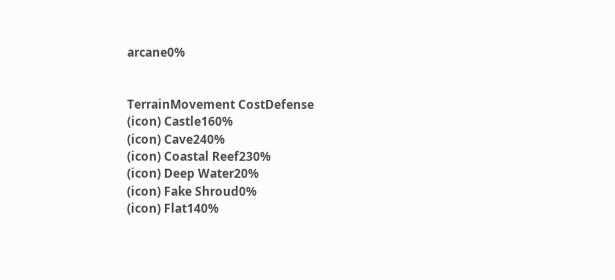arcane0%


TerrainMovement CostDefense
(icon) Castle160%
(icon) Cave240%
(icon) Coastal Reef230%
(icon) Deep Water20%
(icon) Fake Shroud0%
(icon) Flat140%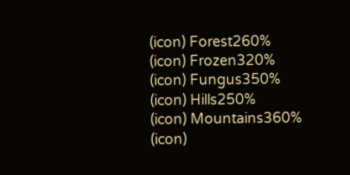(icon) Forest260%
(icon) Frozen320%
(icon) Fungus350%
(icon) Hills250%
(icon) Mountains360%
(icon)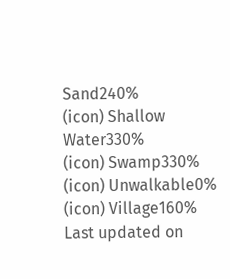Sand240%
(icon) Shallow Water330%
(icon) Swamp330%
(icon) Unwalkable0%
(icon) Village160%
Last updated on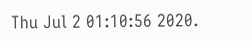Thu Jul 2 01:10:56 2020.